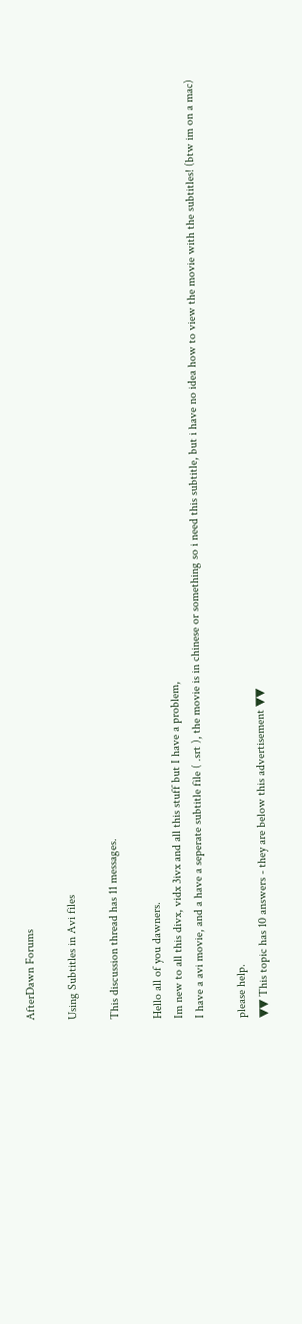AfterDawn Forums

Using Subtitles in Avi files

This discussion thread has 11 messages.

Hello all of you dawners.
Im new to all this divx, vidx 3ivx and all this stuff but I have a problem,
I have a avi movie, and a have a seperate subtitle file ( .srt ), the movie is in chinese or something so i need this subtitle, but i have no idea how to view the movie with the subtitles! (btw im on a mac)

please help.
▼▼ This topic has 10 answers - they are below this advertisement ▼▼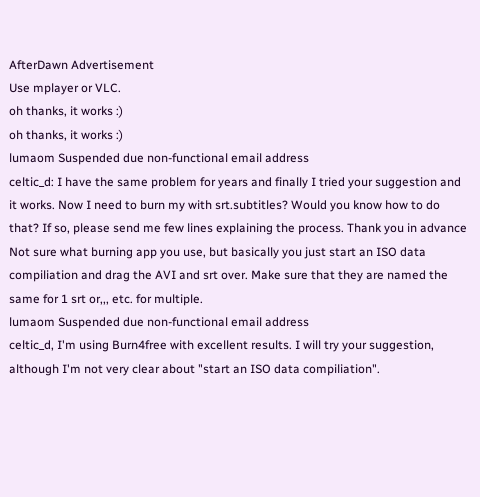AfterDawn Advertisement
Use mplayer or VLC.
oh thanks, it works :)
oh thanks, it works :)
lumaom Suspended due non-functional email address
celtic_d: I have the same problem for years and finally I tried your suggestion and it works. Now I need to burn my with srt.subtitles? Would you know how to do that? If so, please send me few lines explaining the process. Thank you in advance
Not sure what burning app you use, but basically you just start an ISO data compiliation and drag the AVI and srt over. Make sure that they are named the same for 1 srt or,,, etc. for multiple.
lumaom Suspended due non-functional email address
celtic_d, I'm using Burn4free with excellent results. I will try your suggestion, although I'm not very clear about "start an ISO data compiliation".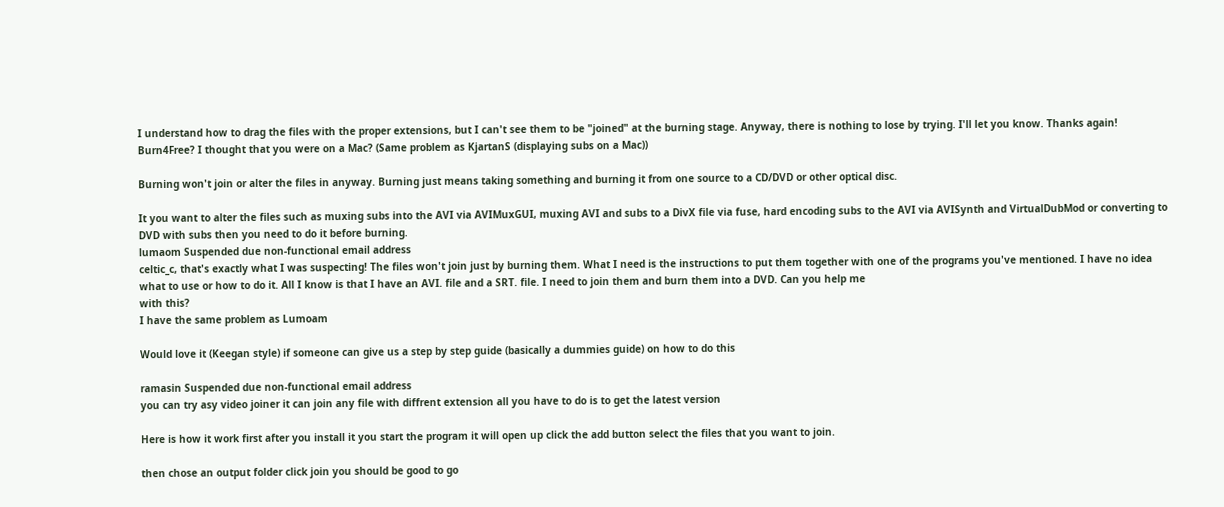I understand how to drag the files with the proper extensions, but I can't see them to be "joined" at the burning stage. Anyway, there is nothing to lose by trying. I'll let you know. Thanks again!
Burn4Free? I thought that you were on a Mac? (Same problem as KjartanS (displaying subs on a Mac))

Burning won't join or alter the files in anyway. Burning just means taking something and burning it from one source to a CD/DVD or other optical disc.

It you want to alter the files such as muxing subs into the AVI via AVIMuxGUI, muxing AVI and subs to a DivX file via fuse, hard encoding subs to the AVI via AVISynth and VirtualDubMod or converting to DVD with subs then you need to do it before burning.
lumaom Suspended due non-functional email address
celtic_c, that's exactly what I was suspecting! The files won't join just by burning them. What I need is the instructions to put them together with one of the programs you've mentioned. I have no idea what to use or how to do it. All I know is that I have an AVI. file and a SRT. file. I need to join them and burn them into a DVD. Can you help me
with this?
I have the same problem as Lumoam

Would love it (Keegan style) if someone can give us a step by step guide (basically a dummies guide) on how to do this

ramasin Suspended due non-functional email address
you can try asy video joiner it can join any file with diffrent extension all you have to do is to get the latest version

Here is how it work first after you install it you start the program it will open up click the add button select the files that you want to join.

then chose an output folder click join you should be good to go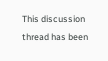This discussion thread has been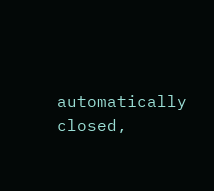automatically closed,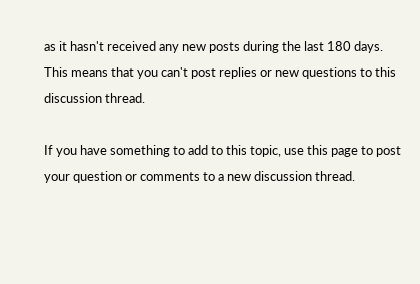as it hasn't received any new posts during the last 180 days. This means that you can't post replies or new questions to this discussion thread.

If you have something to add to this topic, use this page to post your question or comments to a new discussion thread.